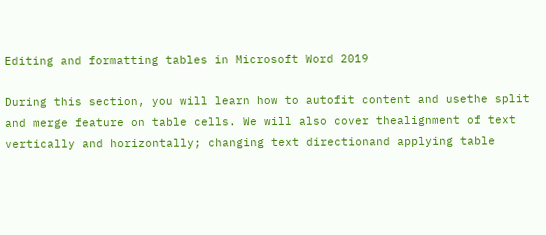Editing and formatting tables in Microsoft Word 2019

During this section, you will learn how to autofit content and usethe split and merge feature on table cells. We will also cover thealignment of text vertically and horizontally; changing text directionand applying table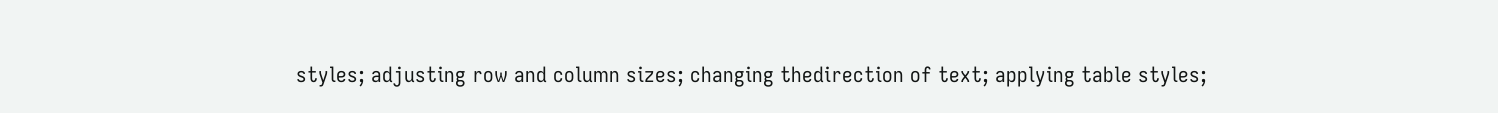styles; adjusting row and column sizes; changing thedirection of text; applying table styles;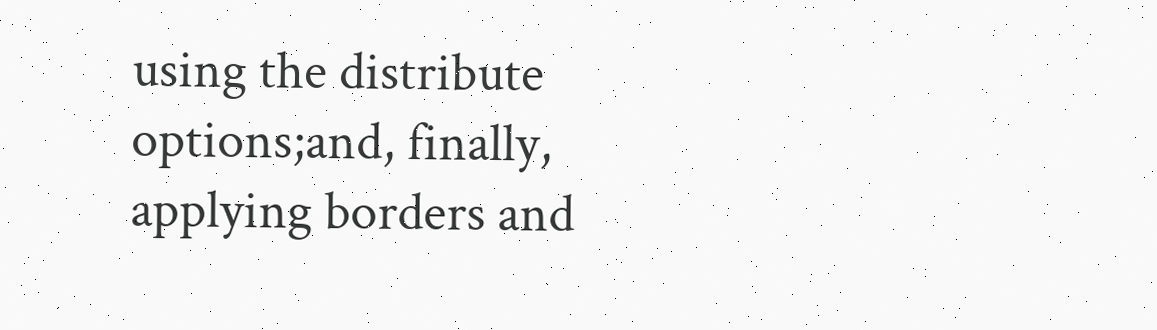using the distribute options;and, finally, applying borders and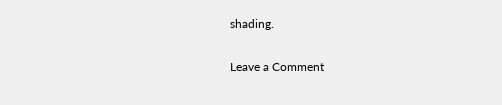shading.

Leave a Comment